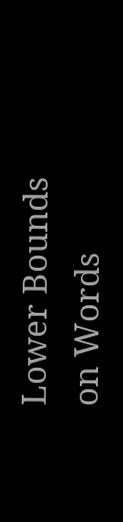Lower Bounds on Words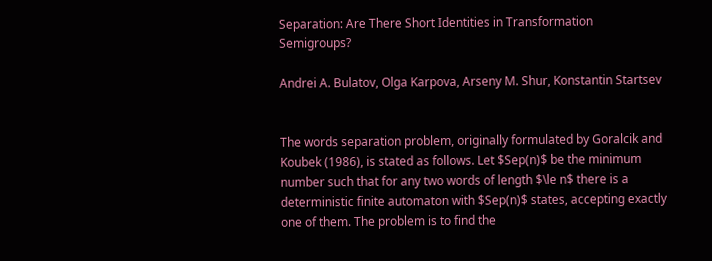Separation: Are There Short Identities in Transformation Semigroups?

Andrei A. Bulatov, Olga Karpova, Arseny M. Shur, Konstantin Startsev


The words separation problem, originally formulated by Goralcik and Koubek (1986), is stated as follows. Let $Sep(n)$ be the minimum number such that for any two words of length $\le n$ there is a deterministic finite automaton with $Sep(n)$ states, accepting exactly one of them. The problem is to find the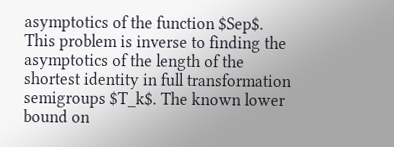asymptotics of the function $Sep$. This problem is inverse to finding the asymptotics of the length of the shortest identity in full transformation semigroups $T_k$. The known lower bound on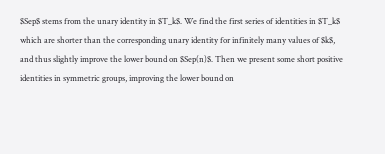$Sep$ stems from the unary identity in $T_k$. We find the first series of identities in $T_k$ which are shorter than the corresponding unary identity for infinitely many values of $k$, and thus slightly improve the lower bound on $Sep(n)$. Then we present some short positive identities in symmetric groups, improving the lower bound on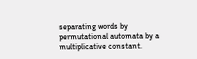separating words by permutational automata by a multiplicative constant.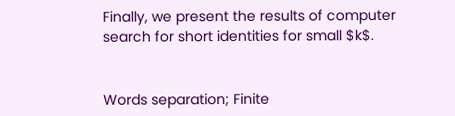Finally, we present the results of computer search for short identities for small $k$.


Words separation; Finite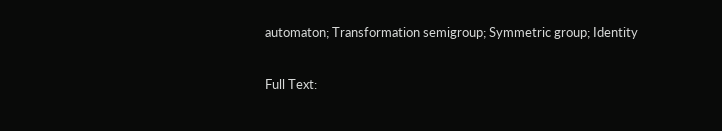automaton; Transformation semigroup; Symmetric group; Identity

Full Text: